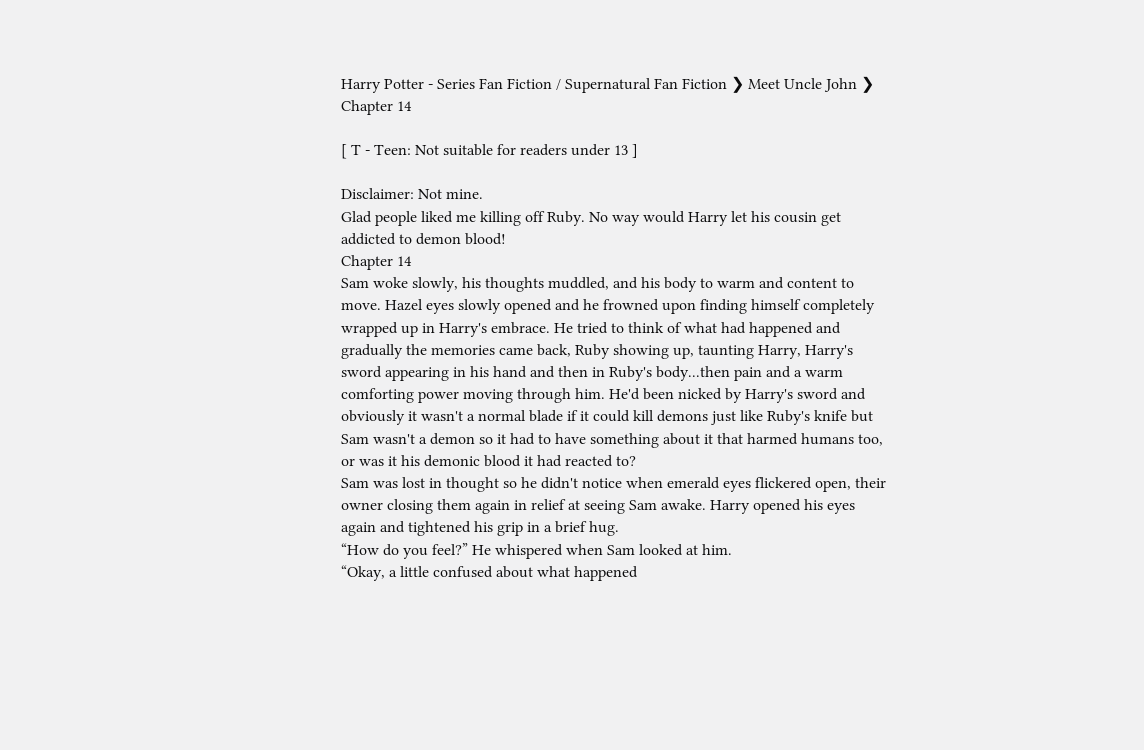Harry Potter - Series Fan Fiction / Supernatural Fan Fiction ❯ Meet Uncle John ❯ Chapter 14

[ T - Teen: Not suitable for readers under 13 ]

Disclaimer: Not mine.
Glad people liked me killing off Ruby. No way would Harry let his cousin get addicted to demon blood!
Chapter 14
Sam woke slowly, his thoughts muddled, and his body to warm and content to move. Hazel eyes slowly opened and he frowned upon finding himself completely wrapped up in Harry's embrace. He tried to think of what had happened and gradually the memories came back, Ruby showing up, taunting Harry, Harry's sword appearing in his hand and then in Ruby's body...then pain and a warm comforting power moving through him. He'd been nicked by Harry's sword and obviously it wasn't a normal blade if it could kill demons just like Ruby's knife but Sam wasn't a demon so it had to have something about it that harmed humans too, or was it his demonic blood it had reacted to?
Sam was lost in thought so he didn't notice when emerald eyes flickered open, their owner closing them again in relief at seeing Sam awake. Harry opened his eyes again and tightened his grip in a brief hug.
“How do you feel?” He whispered when Sam looked at him.
“Okay, a little confused about what happened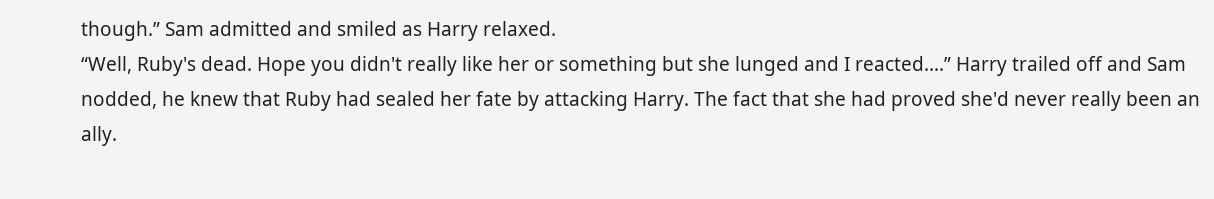though.” Sam admitted and smiled as Harry relaxed.
“Well, Ruby's dead. Hope you didn't really like her or something but she lunged and I reacted....” Harry trailed off and Sam nodded, he knew that Ruby had sealed her fate by attacking Harry. The fact that she had proved she'd never really been an ally.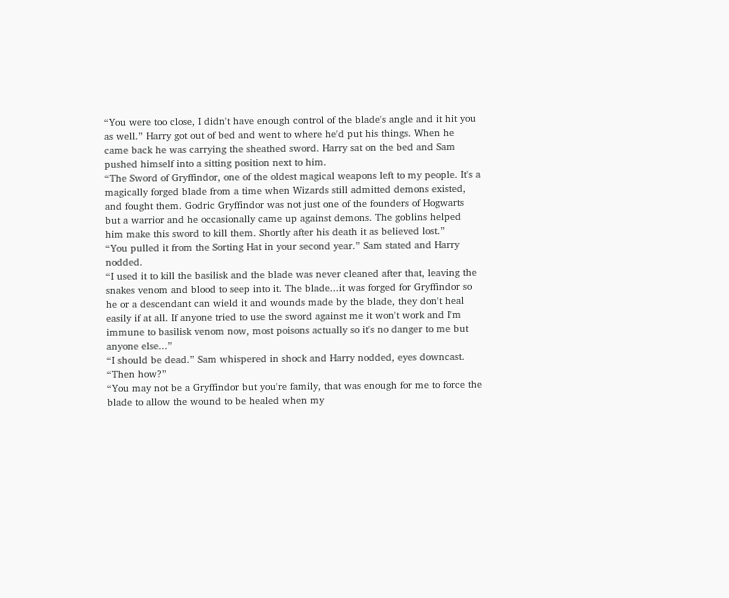“You were too close, I didn't have enough control of the blade's angle and it hit you as well.” Harry got out of bed and went to where he'd put his things. When he came back he was carrying the sheathed sword. Harry sat on the bed and Sam pushed himself into a sitting position next to him.
“The Sword of Gryffindor, one of the oldest magical weapons left to my people. It's a magically forged blade from a time when Wizards still admitted demons existed, and fought them. Godric Gryffindor was not just one of the founders of Hogwarts but a warrior and he occasionally came up against demons. The goblins helped him make this sword to kill them. Shortly after his death it as believed lost.”
“You pulled it from the Sorting Hat in your second year.” Sam stated and Harry nodded.
“I used it to kill the basilisk and the blade was never cleaned after that, leaving the snakes venom and blood to seep into it. The blade...it was forged for Gryffindor so he or a descendant can wield it and wounds made by the blade, they don't heal easily if at all. If anyone tried to use the sword against me it won't work and I'm immune to basilisk venom now, most poisons actually so it's no danger to me but anyone else...”
“I should be dead.” Sam whispered in shock and Harry nodded, eyes downcast.
“Then how?”
“You may not be a Gryffindor but you're family, that was enough for me to force the blade to allow the wound to be healed when my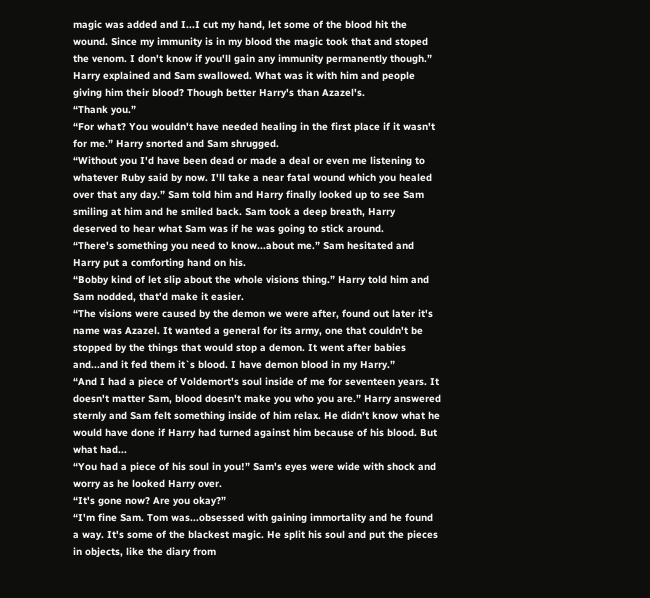magic was added and I...I cut my hand, let some of the blood hit the wound. Since my immunity is in my blood the magic took that and stoped the venom. I don't know if you'll gain any immunity permanently though.” Harry explained and Sam swallowed. What was it with him and people giving him their blood? Though better Harry's than Azazel's.
“Thank you.”
“For what? You wouldn't have needed healing in the first place if it wasn't for me.” Harry snorted and Sam shrugged.
“Without you I'd have been dead or made a deal or even me listening to whatever Ruby said by now. I'll take a near fatal wound which you healed over that any day.” Sam told him and Harry finally looked up to see Sam smiling at him and he smiled back. Sam took a deep breath, Harry deserved to hear what Sam was if he was going to stick around.
“There's something you need to know...about me.” Sam hesitated and Harry put a comforting hand on his.
“Bobby kind of let slip about the whole visions thing.” Harry told him and Sam nodded, that'd make it easier.
“The visions were caused by the demon we were after, found out later it's name was Azazel. It wanted a general for its army, one that couldn't be stopped by the things that would stop a demon. It went after babies and...and it fed them it`s blood. I have demon blood in my Harry.”
“And I had a piece of Voldemort's soul inside of me for seventeen years. It doesn't matter Sam, blood doesn't make you who you are.” Harry answered sternly and Sam felt something inside of him relax. He didn't know what he would have done if Harry had turned against him because of his blood. But what had...
“You had a piece of his soul in you!” Sam's eyes were wide with shock and worry as he looked Harry over.
“It's gone now? Are you okay?”
“I'm fine Sam. Tom was...obsessed with gaining immortality and he found a way. It's some of the blackest magic. He split his soul and put the pieces in objects, like the diary from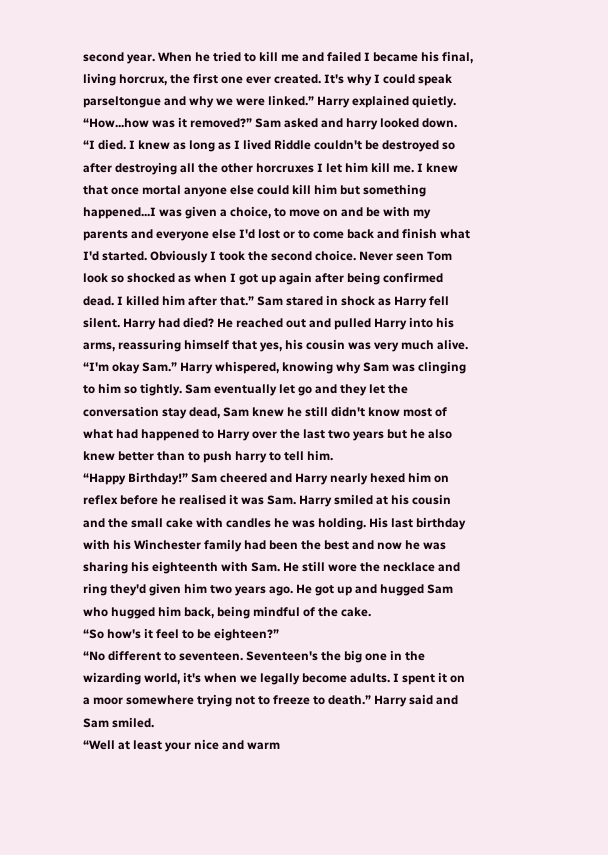second year. When he tried to kill me and failed I became his final, living horcrux, the first one ever created. It's why I could speak parseltongue and why we were linked.” Harry explained quietly.
“How...how was it removed?” Sam asked and harry looked down.
“I died. I knew as long as I lived Riddle couldn't be destroyed so after destroying all the other horcruxes I let him kill me. I knew that once mortal anyone else could kill him but something happened...I was given a choice, to move on and be with my parents and everyone else I'd lost or to come back and finish what I'd started. Obviously I took the second choice. Never seen Tom look so shocked as when I got up again after being confirmed dead. I killed him after that.” Sam stared in shock as Harry fell silent. Harry had died? He reached out and pulled Harry into his arms, reassuring himself that yes, his cousin was very much alive.
“I'm okay Sam.” Harry whispered, knowing why Sam was clinging to him so tightly. Sam eventually let go and they let the conversation stay dead, Sam knew he still didn't know most of what had happened to Harry over the last two years but he also knew better than to push harry to tell him.
“Happy Birthday!” Sam cheered and Harry nearly hexed him on reflex before he realised it was Sam. Harry smiled at his cousin and the small cake with candles he was holding. His last birthday with his Winchester family had been the best and now he was sharing his eighteenth with Sam. He still wore the necklace and ring they'd given him two years ago. He got up and hugged Sam who hugged him back, being mindful of the cake.
“So how's it feel to be eighteen?”
“No different to seventeen. Seventeen's the big one in the wizarding world, it's when we legally become adults. I spent it on a moor somewhere trying not to freeze to death.” Harry said and Sam smiled.
“Well at least your nice and warm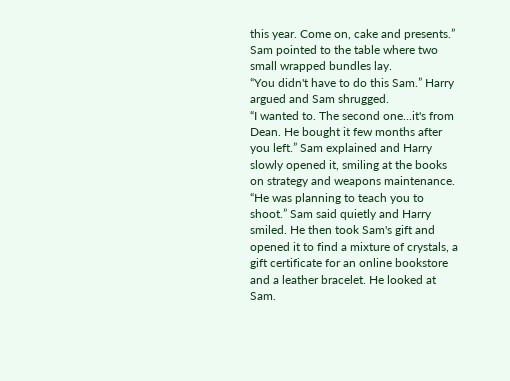this year. Come on, cake and presents.” Sam pointed to the table where two small wrapped bundles lay.
“You didn't have to do this Sam.” Harry argued and Sam shrugged.
“I wanted to. The second one...it's from Dean. He bought it few months after you left.” Sam explained and Harry slowly opened it, smiling at the books on strategy and weapons maintenance.
“He was planning to teach you to shoot.” Sam said quietly and Harry smiled. He then took Sam's gift and opened it to find a mixture of crystals, a gift certificate for an online bookstore and a leather bracelet. He looked at Sam.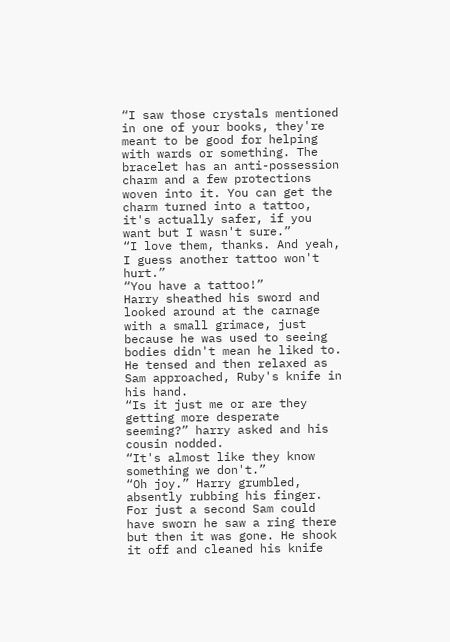“I saw those crystals mentioned in one of your books, they're meant to be good for helping with wards or something. The bracelet has an anti-possession charm and a few protections woven into it. You can get the charm turned into a tattoo, it's actually safer, if you want but I wasn't sure.”
“I love them, thanks. And yeah, I guess another tattoo won't hurt.”
“You have a tattoo!”
Harry sheathed his sword and looked around at the carnage with a small grimace, just because he was used to seeing bodies didn't mean he liked to. He tensed and then relaxed as Sam approached, Ruby's knife in his hand.
“Is it just me or are they getting more desperate seeming?” harry asked and his cousin nodded.
“It's almost like they know something we don't.”
“Oh joy.” Harry grumbled, absently rubbing his finger. For just a second Sam could have sworn he saw a ring there but then it was gone. He shook it off and cleaned his knife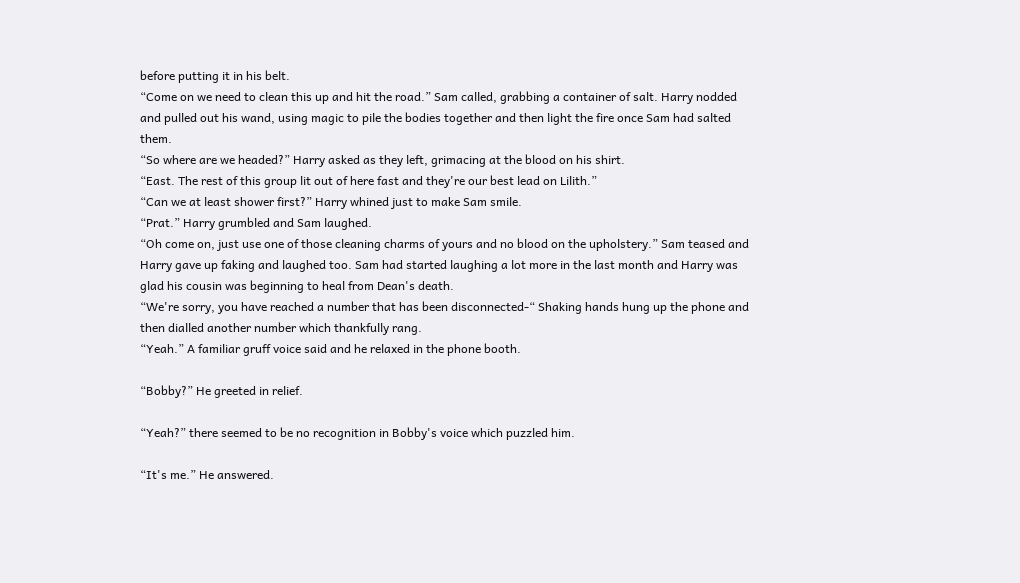before putting it in his belt.
“Come on we need to clean this up and hit the road.” Sam called, grabbing a container of salt. Harry nodded and pulled out his wand, using magic to pile the bodies together and then light the fire once Sam had salted them.
“So where are we headed?” Harry asked as they left, grimacing at the blood on his shirt.
“East. The rest of this group lit out of here fast and they're our best lead on Lilith.”
“Can we at least shower first?” Harry whined just to make Sam smile.
“Prat.” Harry grumbled and Sam laughed.
“Oh come on, just use one of those cleaning charms of yours and no blood on the upholstery.” Sam teased and Harry gave up faking and laughed too. Sam had started laughing a lot more in the last month and Harry was glad his cousin was beginning to heal from Dean's death.
“We're sorry, you have reached a number that has been disconnected-“ Shaking hands hung up the phone and then dialled another number which thankfully rang.
“Yeah.” A familiar gruff voice said and he relaxed in the phone booth.

“Bobby?” He greeted in relief.

“Yeah?” there seemed to be no recognition in Bobby's voice which puzzled him.

“It's me.” He answered.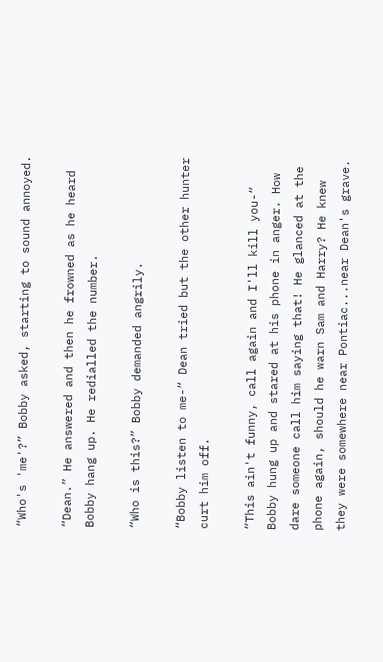“Who's 'me'?” Bobby asked, starting to sound annoyed.

“Dean.” He answered and then he frowned as he heard Bobby hang up. He redialled the number.

“Who is this?” Bobby demanded angrily.

“Bobby listen to me-“ Dean tried but the other hunter curt him off.

“This ain't funny, call again and I'll kill you-“ Bobby hung up and stared at his phone in anger. How dare someone call him saying that! He glanced at the phone again, should he warn Sam and Harry? He knew they were somewhere near Pontiac...near Dean's grave.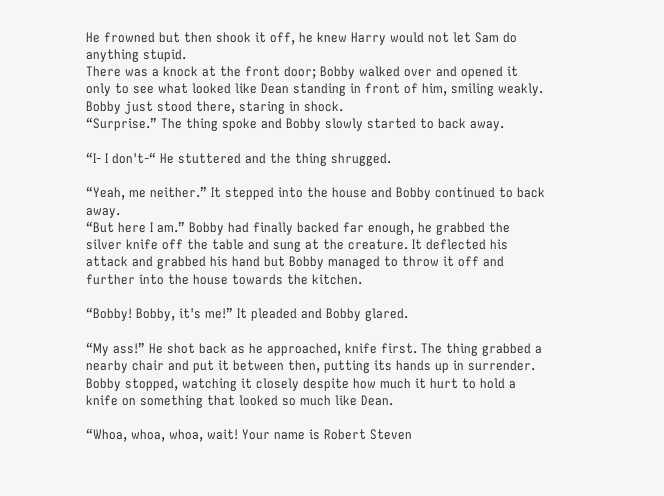He frowned but then shook it off, he knew Harry would not let Sam do anything stupid.
There was a knock at the front door; Bobby walked over and opened it only to see what looked like Dean standing in front of him, smiling weakly. Bobby just stood there, staring in shock.
“Surprise.” The thing spoke and Bobby slowly started to back away.

“I- I don't-“ He stuttered and the thing shrugged.

“Yeah, me neither.” It stepped into the house and Bobby continued to back away.
“But here I am.” Bobby had finally backed far enough, he grabbed the silver knife off the table and sung at the creature. It deflected his attack and grabbed his hand but Bobby managed to throw it off and further into the house towards the kitchen.

“Bobby! Bobby, it's me!” It pleaded and Bobby glared.

“My ass!” He shot back as he approached, knife first. The thing grabbed a nearby chair and put it between then, putting its hands up in surrender. Bobby stopped, watching it closely despite how much it hurt to hold a knife on something that looked so much like Dean.

“Whoa, whoa, whoa, wait! Your name is Robert Steven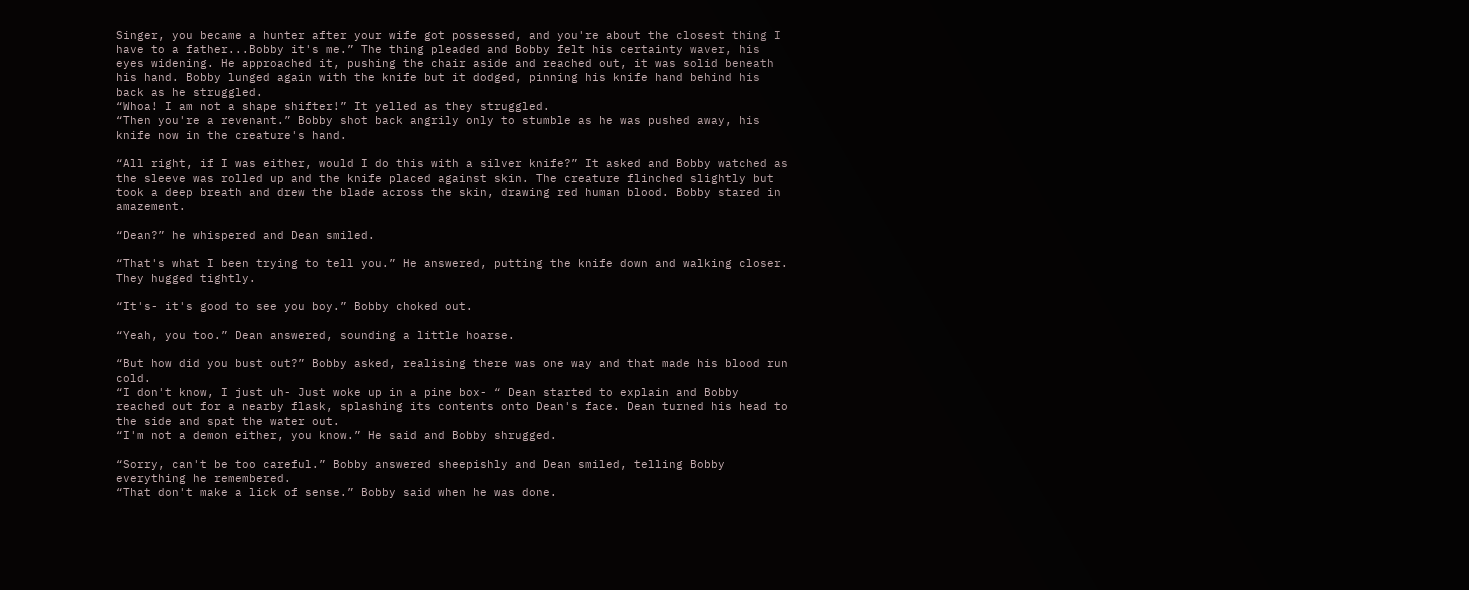Singer, you became a hunter after your wife got possessed, and you're about the closest thing I have to a father...Bobby it's me.” The thing pleaded and Bobby felt his certainty waver, his eyes widening. He approached it, pushing the chair aside and reached out, it was solid beneath his hand. Bobby lunged again with the knife but it dodged, pinning his knife hand behind his back as he struggled.
“Whoa! I am not a shape shifter!” It yelled as they struggled.
“Then you're a revenant.” Bobby shot back angrily only to stumble as he was pushed away, his knife now in the creature's hand.

“All right, if I was either, would I do this with a silver knife?” It asked and Bobby watched as the sleeve was rolled up and the knife placed against skin. The creature flinched slightly but took a deep breath and drew the blade across the skin, drawing red human blood. Bobby stared in amazement.

“Dean?” he whispered and Dean smiled.

“That's what I been trying to tell you.” He answered, putting the knife down and walking closer. They hugged tightly.

“It's- it's good to see you boy.” Bobby choked out.

“Yeah, you too.” Dean answered, sounding a little hoarse.

“But how did you bust out?” Bobby asked, realising there was one way and that made his blood run cold.
“I don't know, I just uh- Just woke up in a pine box- “ Dean started to explain and Bobby reached out for a nearby flask, splashing its contents onto Dean's face. Dean turned his head to the side and spat the water out.
“I'm not a demon either, you know.” He said and Bobby shrugged.

“Sorry, can't be too careful.” Bobby answered sheepishly and Dean smiled, telling Bobby everything he remembered.
“That don't make a lick of sense.” Bobby said when he was done.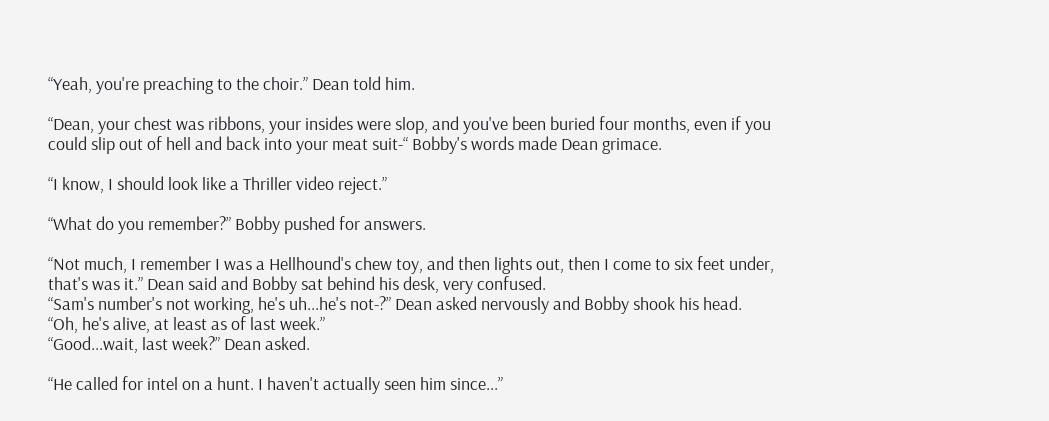“Yeah, you're preaching to the choir.” Dean told him.

“Dean, your chest was ribbons, your insides were slop, and you've been buried four months, even if you could slip out of hell and back into your meat suit-“ Bobby's words made Dean grimace.

“I know, I should look like a Thriller video reject.”

“What do you remember?” Bobby pushed for answers.

“Not much, I remember I was a Hellhound's chew toy, and then lights out, then I come to six feet under, that's was it.” Dean said and Bobby sat behind his desk, very confused.
“Sam's number's not working, he's uh...he's not-?” Dean asked nervously and Bobby shook his head.
“Oh, he's alive, at least as of last week.”
“Good...wait, last week?” Dean asked.

“He called for intel on a hunt. I haven't actually seen him since...”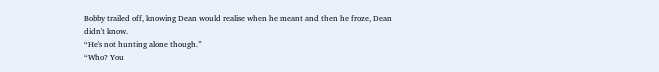Bobby trailed off, knowing Dean would realise when he meant and then he froze, Dean didn't know.
“He's not hunting alone though.”
“Who? You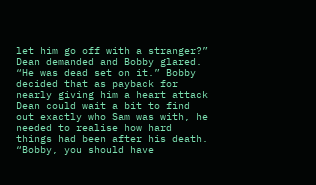let him go off with a stranger?” Dean demanded and Bobby glared.
“He was dead set on it.” Bobby decided that as payback for nearly giving him a heart attack Dean could wait a bit to find out exactly who Sam was with, he needed to realise how hard things had been after his death.
“Bobby, you should have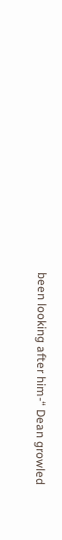been looking after him-“ Dean growled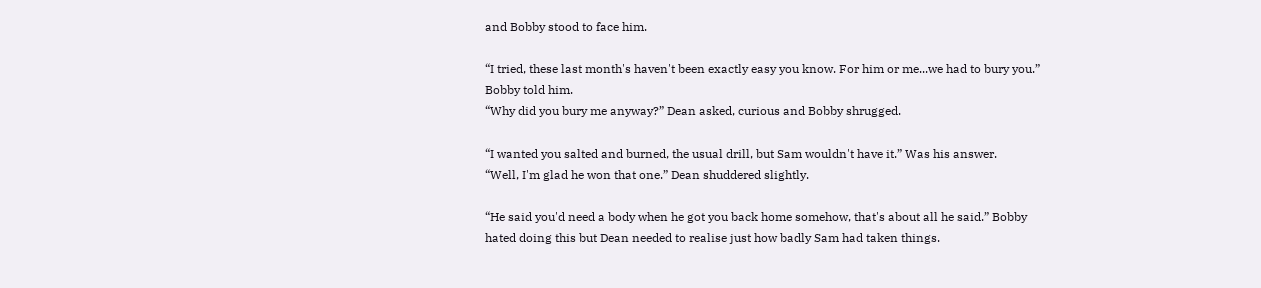and Bobby stood to face him.

“I tried, these last month's haven't been exactly easy you know. For him or me...we had to bury you.” Bobby told him.
“Why did you bury me anyway?” Dean asked, curious and Bobby shrugged.

“I wanted you salted and burned, the usual drill, but Sam wouldn't have it.” Was his answer.
“Well, I'm glad he won that one.” Dean shuddered slightly.

“He said you'd need a body when he got you back home somehow, that's about all he said.” Bobby hated doing this but Dean needed to realise just how badly Sam had taken things.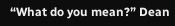“What do you mean?” Dean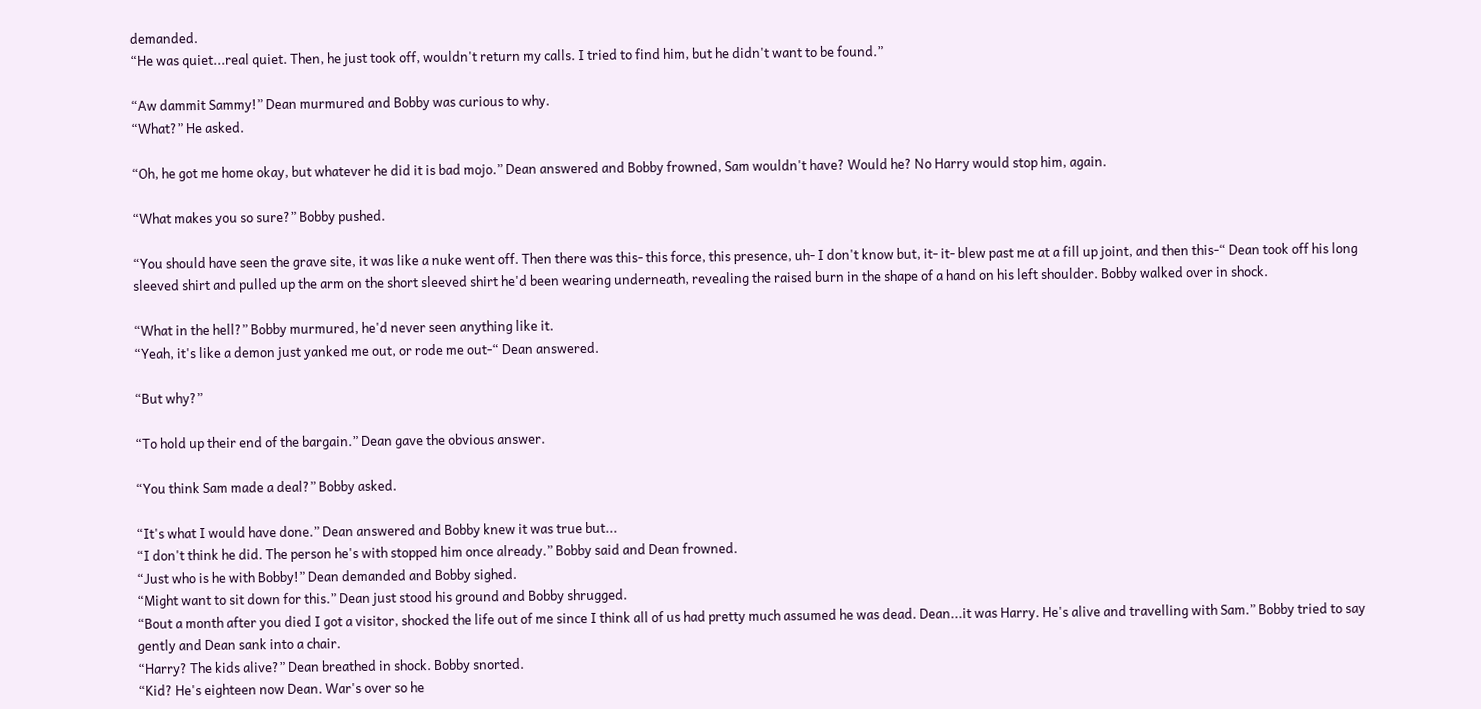demanded.
“He was quiet...real quiet. Then, he just took off, wouldn't return my calls. I tried to find him, but he didn't want to be found.”

“Aw dammit Sammy!” Dean murmured and Bobby was curious to why.
“What?” He asked.

“Oh, he got me home okay, but whatever he did it is bad mojo.” Dean answered and Bobby frowned, Sam wouldn't have? Would he? No Harry would stop him, again.

“What makes you so sure?” Bobby pushed.

“You should have seen the grave site, it was like a nuke went off. Then there was this- this force, this presence, uh- I don't know but, it- it- blew past me at a fill up joint, and then this-“ Dean took off his long sleeved shirt and pulled up the arm on the short sleeved shirt he'd been wearing underneath, revealing the raised burn in the shape of a hand on his left shoulder. Bobby walked over in shock.

“What in the hell?” Bobby murmured, he'd never seen anything like it.
“Yeah, it's like a demon just yanked me out, or rode me out-“ Dean answered.

“But why?”

“To hold up their end of the bargain.” Dean gave the obvious answer.

“You think Sam made a deal?” Bobby asked.

“It's what I would have done.” Dean answered and Bobby knew it was true but...
“I don't think he did. The person he's with stopped him once already.” Bobby said and Dean frowned.
“Just who is he with Bobby!” Dean demanded and Bobby sighed.
“Might want to sit down for this.” Dean just stood his ground and Bobby shrugged.
“Bout a month after you died I got a visitor, shocked the life out of me since I think all of us had pretty much assumed he was dead. Dean...it was Harry. He's alive and travelling with Sam.” Bobby tried to say gently and Dean sank into a chair.
“Harry? The kids alive?” Dean breathed in shock. Bobby snorted.
“Kid? He's eighteen now Dean. War's over so he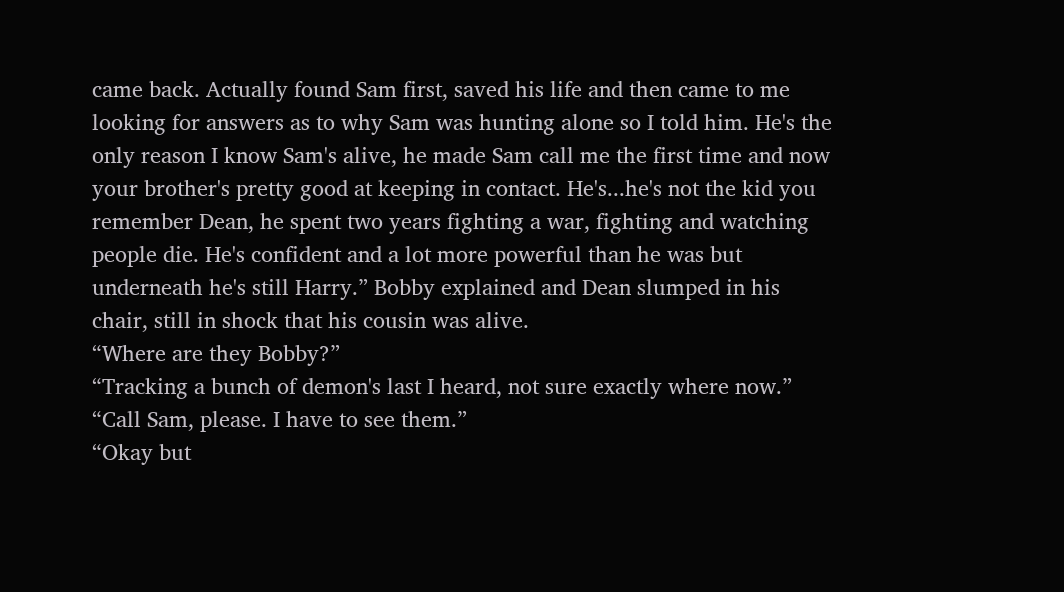came back. Actually found Sam first, saved his life and then came to me looking for answers as to why Sam was hunting alone so I told him. He's the only reason I know Sam's alive, he made Sam call me the first time and now your brother's pretty good at keeping in contact. He's...he's not the kid you remember Dean, he spent two years fighting a war, fighting and watching people die. He's confident and a lot more powerful than he was but underneath he's still Harry.” Bobby explained and Dean slumped in his chair, still in shock that his cousin was alive.
“Where are they Bobby?”
“Tracking a bunch of demon's last I heard, not sure exactly where now.”
“Call Sam, please. I have to see them.”
“Okay but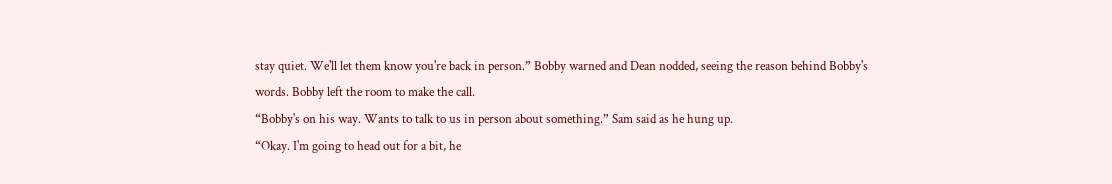stay quiet. We'll let them know you're back in person.” Bobby warned and Dean nodded, seeing the reason behind Bobby's words. Bobby left the room to make the call.
“Bobby's on his way. Wants to talk to us in person about something.” Sam said as he hung up.
“Okay. I'm going to head out for a bit, he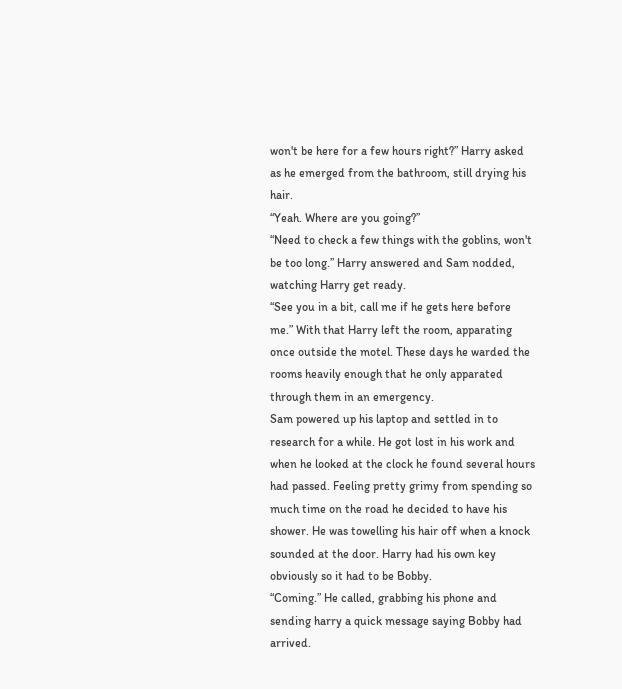won't be here for a few hours right?” Harry asked as he emerged from the bathroom, still drying his hair.
“Yeah. Where are you going?”
“Need to check a few things with the goblins, won't be too long.” Harry answered and Sam nodded, watching Harry get ready.
“See you in a bit, call me if he gets here before me.” With that Harry left the room, apparating once outside the motel. These days he warded the rooms heavily enough that he only apparated through them in an emergency.
Sam powered up his laptop and settled in to research for a while. He got lost in his work and when he looked at the clock he found several hours had passed. Feeling pretty grimy from spending so much time on the road he decided to have his shower. He was towelling his hair off when a knock sounded at the door. Harry had his own key obviously so it had to be Bobby.
“Coming.” He called, grabbing his phone and sending harry a quick message saying Bobby had arrived.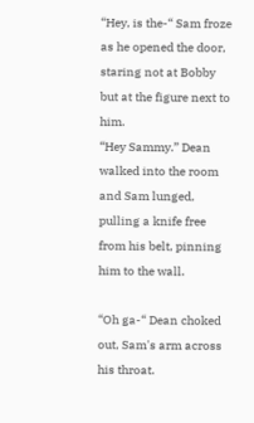“Hey, is the-“ Sam froze as he opened the door, staring not at Bobby but at the figure next to him.
“Hey Sammy.” Dean walked into the room and Sam lunged, pulling a knife free from his belt, pinning him to the wall.

“Oh ga-“ Dean choked out, Sam's arm across his throat.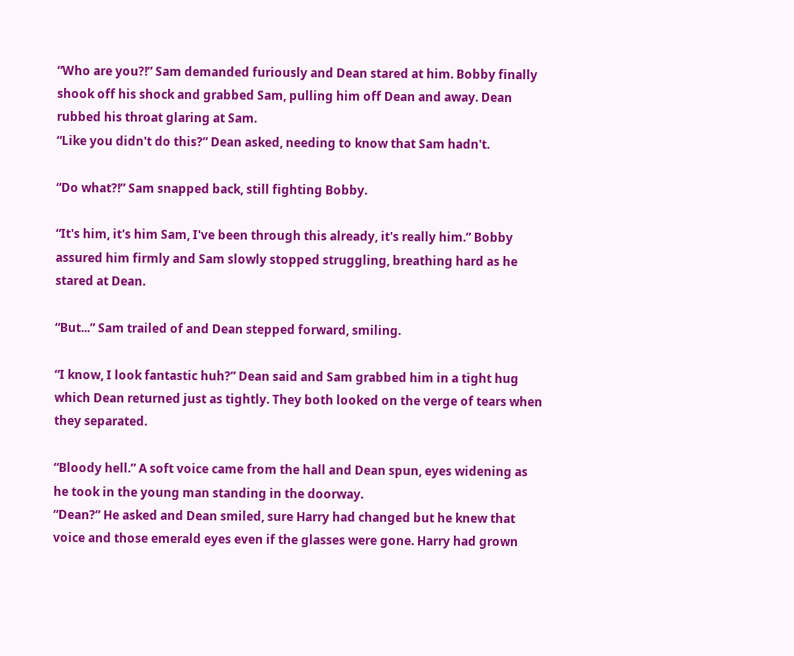“Who are you?!” Sam demanded furiously and Dean stared at him. Bobby finally shook off his shock and grabbed Sam, pulling him off Dean and away. Dean rubbed his throat glaring at Sam.
“Like you didn't do this?” Dean asked, needing to know that Sam hadn't.

“Do what?!” Sam snapped back, still fighting Bobby.

“It's him, it's him Sam, I've been through this already, it's really him.” Bobby assured him firmly and Sam slowly stopped struggling, breathing hard as he stared at Dean.

“But...” Sam trailed of and Dean stepped forward, smiling.

“I know, I look fantastic huh?” Dean said and Sam grabbed him in a tight hug which Dean returned just as tightly. They both looked on the verge of tears when they separated.

“Bloody hell.” A soft voice came from the hall and Dean spun, eyes widening as he took in the young man standing in the doorway.
“Dean?” He asked and Dean smiled, sure Harry had changed but he knew that voice and those emerald eyes even if the glasses were gone. Harry had grown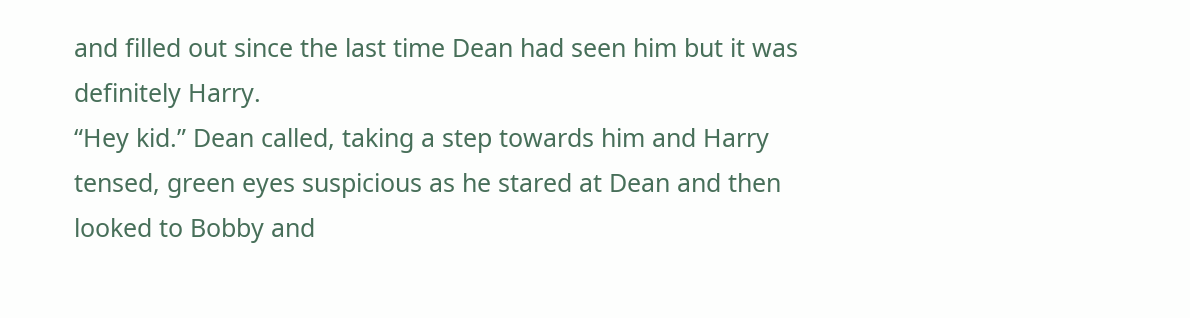and filled out since the last time Dean had seen him but it was definitely Harry.
“Hey kid.” Dean called, taking a step towards him and Harry tensed, green eyes suspicious as he stared at Dean and then looked to Bobby and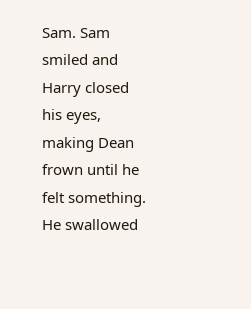Sam. Sam smiled and Harry closed his eyes, making Dean frown until he felt something. He swallowed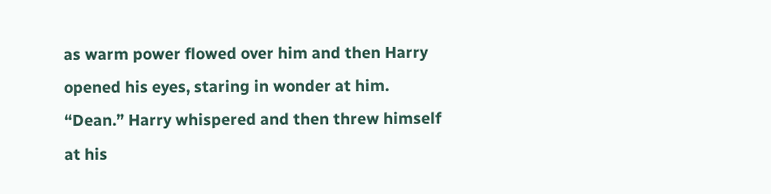as warm power flowed over him and then Harry opened his eyes, staring in wonder at him.
“Dean.” Harry whispered and then threw himself at his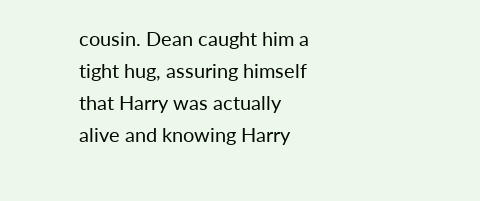cousin. Dean caught him a tight hug, assuring himself that Harry was actually alive and knowing Harry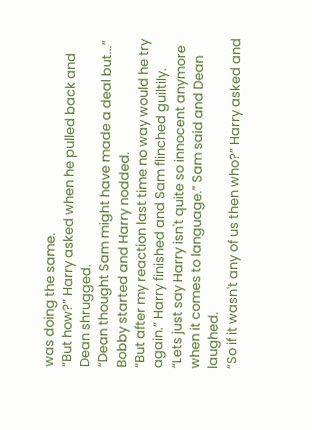was doing the same.
“But how?” Harry asked when he pulled back and Dean shrugged.
“Dean thought Sam might have made a deal but...” Bobby started and Harry nodded.
“But after my reaction last time no way would he try again.” Harry finished and Sam flinched guiltily.
“Lets just say Harry isn't quite so innocent anymore when it comes to language.” Sam said and Dean laughed.
“So if it wasn't any of us then who?” Harry asked and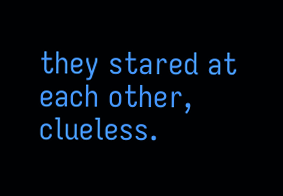they stared at each other, clueless.